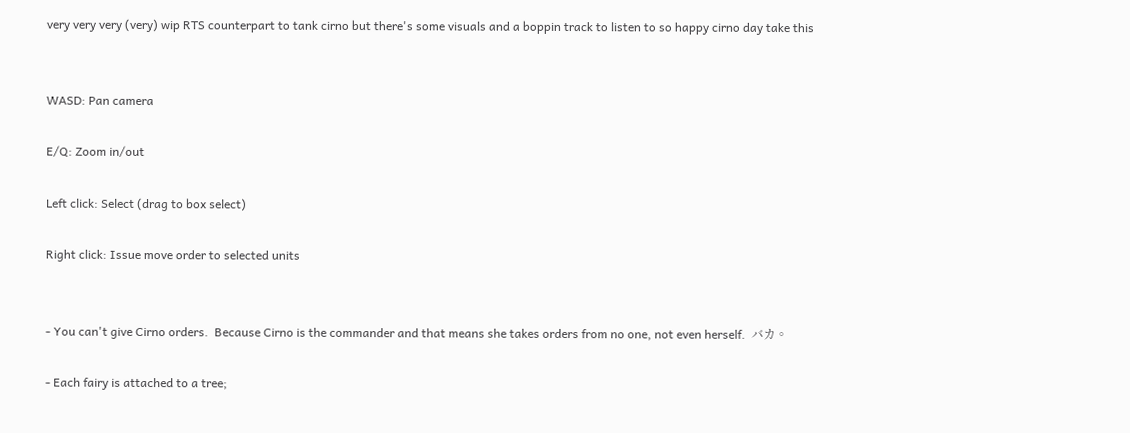very very very (very) wip RTS counterpart to tank cirno but there's some visuals and a boppin track to listen to so happy cirno day take this


WASD: Pan camera

E/Q: Zoom in/out

Left click: Select (drag to box select)

Right click: Issue move order to selected units


- You can't give Cirno orders.  Because Cirno is the commander and that means she takes orders from no one, not even herself.  バカ。

- Each fairy is attached to a tree;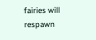fairies will respawn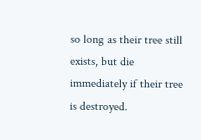so long as their tree still exists, but die immediately if their tree is destroyed.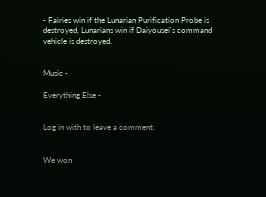- Fairies win if the Lunarian Purification Probe is destroyed, Lunarians win if Daiyousei's command vehicle is destroyed.


Music -

Everything Else -


Log in with to leave a comment.


We won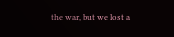the war, but we lost a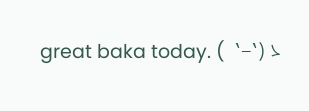great baka today. (  `-`)ゝ